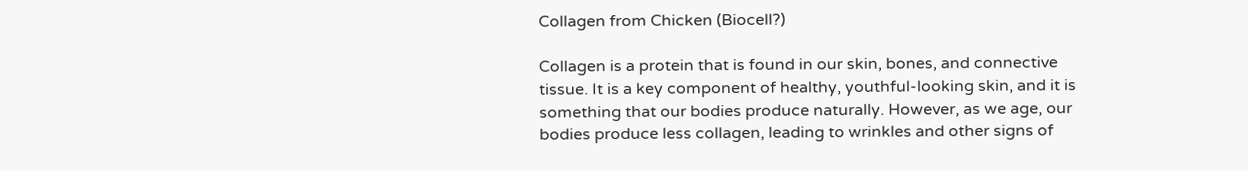Collagen from Chicken (Biocell?)

Collagen is a protein that is found in our skin, bones, and connective tissue. It is a key component of healthy, youthful-looking skin, and it is something that our bodies produce naturally. However, as we age, our bodies produce less collagen, leading to wrinkles and other signs of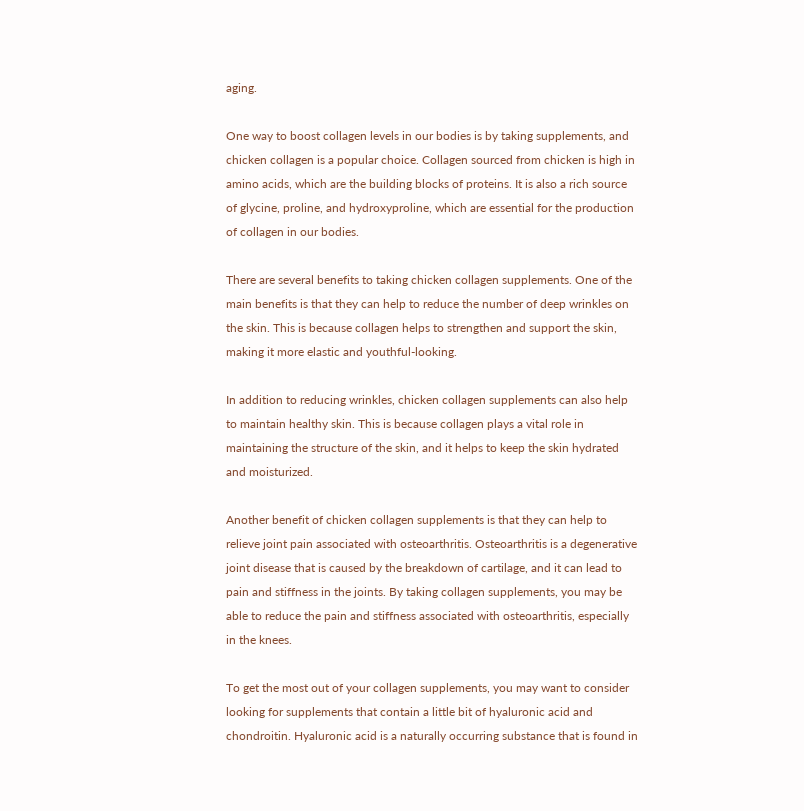aging.

One way to boost collagen levels in our bodies is by taking supplements, and chicken collagen is a popular choice. Collagen sourced from chicken is high in amino acids, which are the building blocks of proteins. It is also a rich source of glycine, proline, and hydroxyproline, which are essential for the production of collagen in our bodies.

There are several benefits to taking chicken collagen supplements. One of the main benefits is that they can help to reduce the number of deep wrinkles on the skin. This is because collagen helps to strengthen and support the skin, making it more elastic and youthful-looking.

In addition to reducing wrinkles, chicken collagen supplements can also help to maintain healthy skin. This is because collagen plays a vital role in maintaining the structure of the skin, and it helps to keep the skin hydrated and moisturized.

Another benefit of chicken collagen supplements is that they can help to relieve joint pain associated with osteoarthritis. Osteoarthritis is a degenerative joint disease that is caused by the breakdown of cartilage, and it can lead to pain and stiffness in the joints. By taking collagen supplements, you may be able to reduce the pain and stiffness associated with osteoarthritis, especially in the knees.

To get the most out of your collagen supplements, you may want to consider looking for supplements that contain a little bit of hyaluronic acid and chondroitin. Hyaluronic acid is a naturally occurring substance that is found in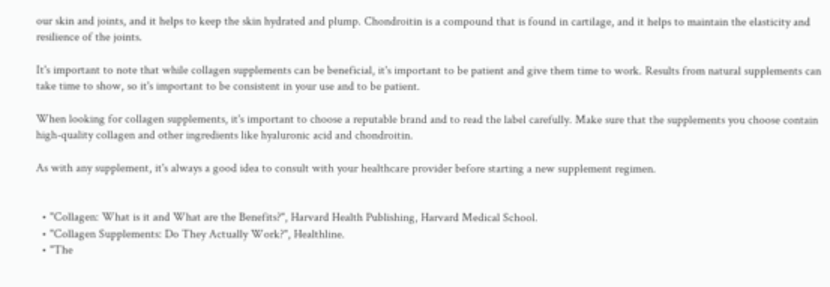our skin and joints, and it helps to keep the skin hydrated and plump. Chondroitin is a compound that is found in cartilage, and it helps to maintain the elasticity and resilience of the joints.

It's important to note that while collagen supplements can be beneficial, it's important to be patient and give them time to work. Results from natural supplements can take time to show, so it's important to be consistent in your use and to be patient.

When looking for collagen supplements, it's important to choose a reputable brand and to read the label carefully. Make sure that the supplements you choose contain high-quality collagen and other ingredients like hyaluronic acid and chondroitin.

As with any supplement, it's always a good idea to consult with your healthcare provider before starting a new supplement regimen.


  • "Collagen: What is it and What are the Benefits?", Harvard Health Publishing, Harvard Medical School.
  • "Collagen Supplements: Do They Actually Work?", Healthline.
  • "The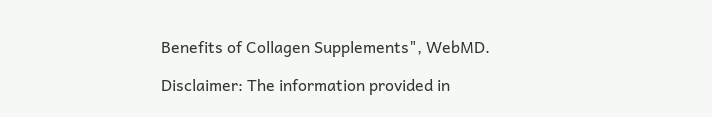Benefits of Collagen Supplements", WebMD.

Disclaimer: The information provided in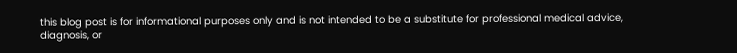this blog post is for informational purposes only and is not intended to be a substitute for professional medical advice, diagnosis, or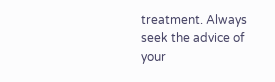treatment. Always seek the advice of your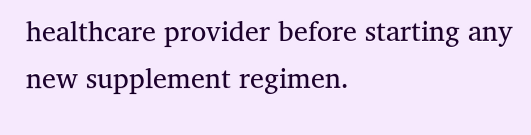healthcare provider before starting any new supplement regimen.